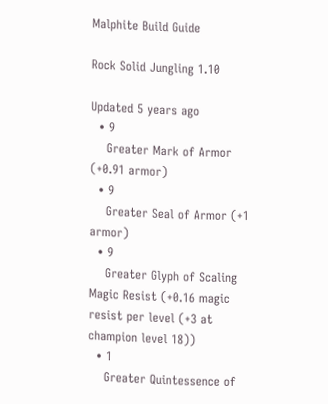Malphite Build Guide

Rock Solid Jungling 1.10

Updated 5 years ago
  • 9
    Greater Mark of Armor (+0.91 armor)
  • 9
    Greater Seal of Armor (+1 armor)
  • 9
    Greater Glyph of Scaling Magic Resist (+0.16 magic resist per level (+3 at champion level 18))
  • 1
    Greater Quintessence of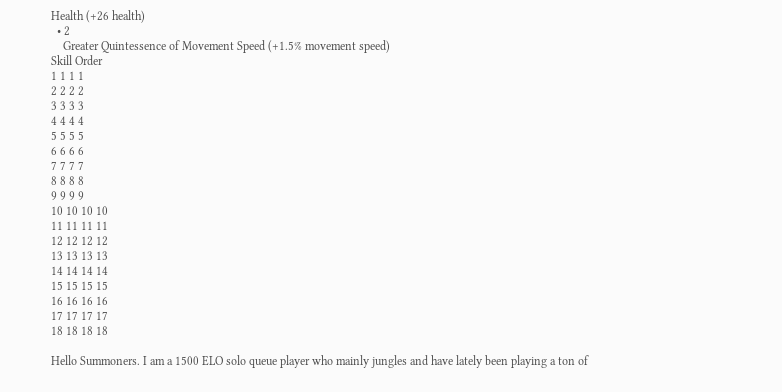Health (+26 health)
  • 2
    Greater Quintessence of Movement Speed (+1.5% movement speed)
Skill Order
1 1 1 1
2 2 2 2
3 3 3 3
4 4 4 4
5 5 5 5
6 6 6 6
7 7 7 7
8 8 8 8
9 9 9 9
10 10 10 10
11 11 11 11
12 12 12 12
13 13 13 13
14 14 14 14
15 15 15 15
16 16 16 16
17 17 17 17
18 18 18 18

Hello Summoners. I am a 1500 ELO solo queue player who mainly jungles and have lately been playing a ton of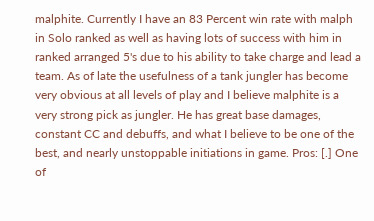malphite. Currently I have an 83 Percent win rate with malph in Solo ranked as well as having lots of success with him in ranked arranged 5's due to his ability to take charge and lead a team. As of late the usefulness of a tank jungler has become very obvious at all levels of play and I believe malphite is a very strong pick as jungler. He has great base damages, constant CC and debuffs, and what I believe to be one of the best, and nearly unstoppable initiations in game. Pros: [.] One of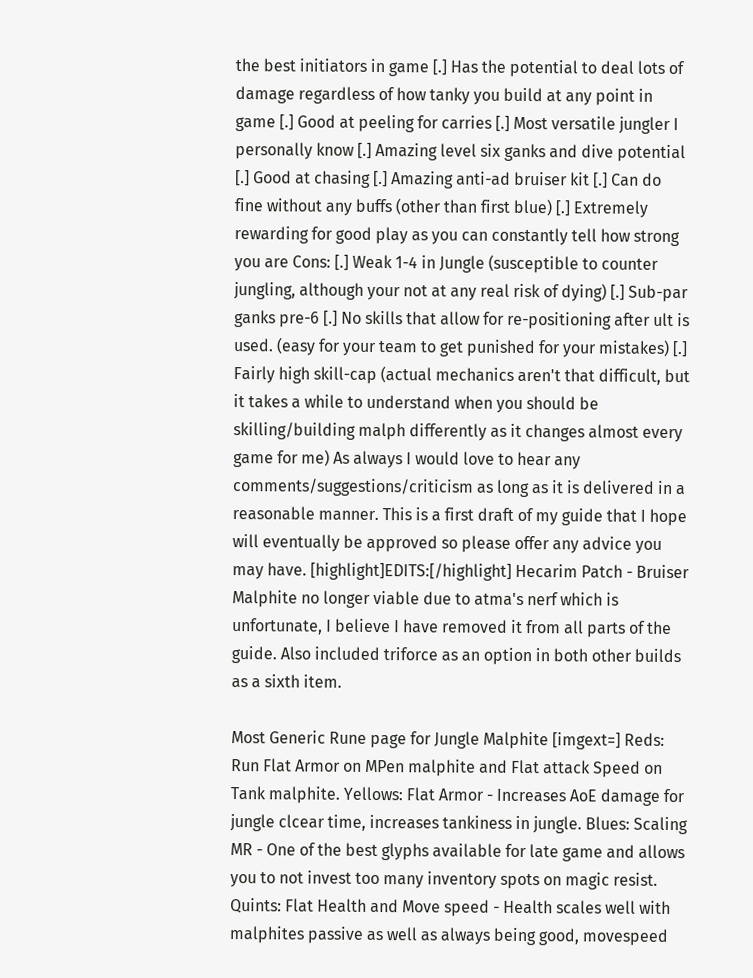the best initiators in game [.] Has the potential to deal lots of damage regardless of how tanky you build at any point in game [.] Good at peeling for carries [.] Most versatile jungler I personally know [.] Amazing level six ganks and dive potential [.] Good at chasing [.] Amazing anti-ad bruiser kit [.] Can do fine without any buffs (other than first blue) [.] Extremely rewarding for good play as you can constantly tell how strong you are Cons: [.] Weak 1-4 in Jungle (susceptible to counter jungling, although your not at any real risk of dying) [.] Sub-par ganks pre-6 [.] No skills that allow for re-positioning after ult is used. (easy for your team to get punished for your mistakes) [.] Fairly high skill-cap (actual mechanics aren't that difficult, but it takes a while to understand when you should be skilling/building malph differently as it changes almost every game for me) As always I would love to hear any comments/suggestions/criticism as long as it is delivered in a reasonable manner. This is a first draft of my guide that I hope will eventually be approved so please offer any advice you may have. [highlight]EDITS:[/highlight] Hecarim Patch - Bruiser Malphite no longer viable due to atma's nerf which is unfortunate, I believe I have removed it from all parts of the guide. Also included triforce as an option in both other builds as a sixth item.

Most Generic Rune page for Jungle Malphite [imgext=] Reds: Run Flat Armor on MPen malphite and Flat attack Speed on Tank malphite. Yellows: Flat Armor - Increases AoE damage for jungle clcear time, increases tankiness in jungle. Blues: Scaling MR - One of the best glyphs available for late game and allows you to not invest too many inventory spots on magic resist. Quints: Flat Health and Move speed - Health scales well with malphites passive as well as always being good, movespeed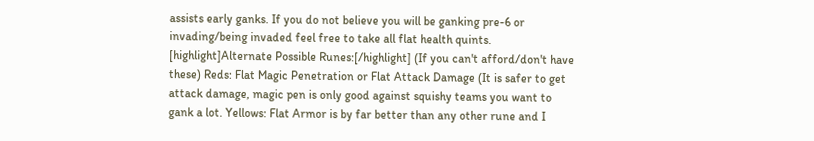assists early ganks. If you do not believe you will be ganking pre-6 or invading/being invaded feel free to take all flat health quints. [highlight]Alternate Possible Runes:[/highlight] (If you can't afford/don't have these) Reds: Flat Magic Penetration or Flat Attack Damage (It is safer to get attack damage, magic pen is only good against squishy teams you want to gank a lot. Yellows: Flat Armor is by far better than any other rune and I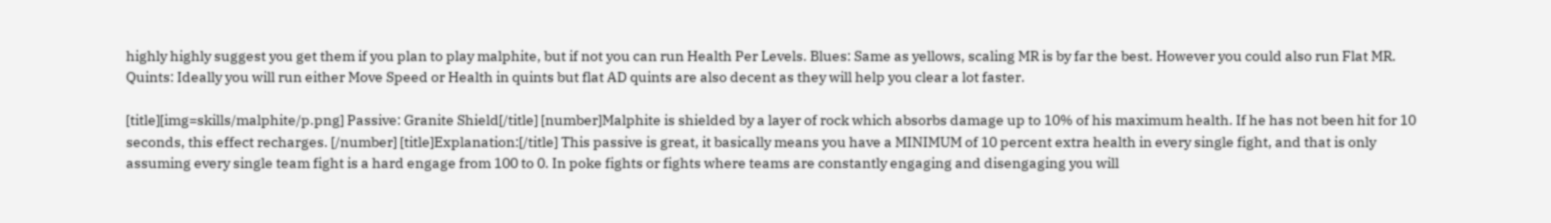highly highly suggest you get them if you plan to play malphite, but if not you can run Health Per Levels. Blues: Same as yellows, scaling MR is by far the best. However you could also run Flat MR. Quints: Ideally you will run either Move Speed or Health in quints but flat AD quints are also decent as they will help you clear a lot faster.

[title][img=skills/malphite/p.png] Passive: Granite Shield[/title] [number]Malphite is shielded by a layer of rock which absorbs damage up to 10% of his maximum health. If he has not been hit for 10 seconds, this effect recharges. [/number] [title]Explanation:[/title] This passive is great, it basically means you have a MINIMUM of 10 percent extra health in every single fight, and that is only assuming every single team fight is a hard engage from 100 to 0. In poke fights or fights where teams are constantly engaging and disengaging you will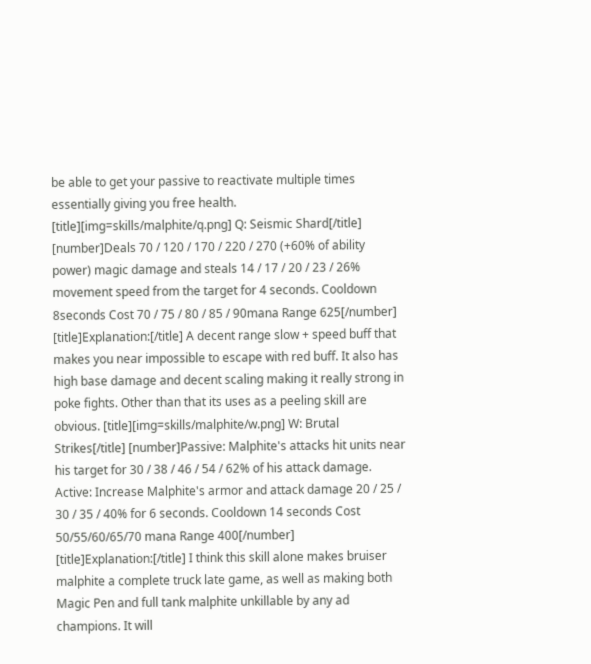be able to get your passive to reactivate multiple times essentially giving you free health. [title][img=skills/malphite/q.png] Q: Seismic Shard[/title] [number]Deals 70 / 120 / 170 / 220 / 270 (+60% of ability power) magic damage and steals 14 / 17 / 20 / 23 / 26% movement speed from the target for 4 seconds. Cooldown 8seconds Cost 70 / 75 / 80 / 85 / 90mana Range 625[/number] [title]Explanation:[/title] A decent range slow + speed buff that makes you near impossible to escape with red buff. It also has high base damage and decent scaling making it really strong in poke fights. Other than that its uses as a peeling skill are obvious. [title][img=skills/malphite/w.png] W: Brutal Strikes[/title] [number]Passive: Malphite's attacks hit units near his target for 30 / 38 / 46 / 54 / 62% of his attack damage. Active: Increase Malphite's armor and attack damage 20 / 25 / 30 / 35 / 40% for 6 seconds. Cooldown 14 seconds Cost 50/55/60/65/70 mana Range 400[/number] [title]Explanation:[/title] I think this skill alone makes bruiser malphite a complete truck late game, as well as making both Magic Pen and full tank malphite unkillable by any ad champions. It will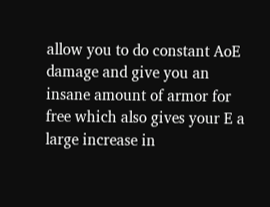allow you to do constant AoE damage and give you an insane amount of armor for free which also gives your E a large increase in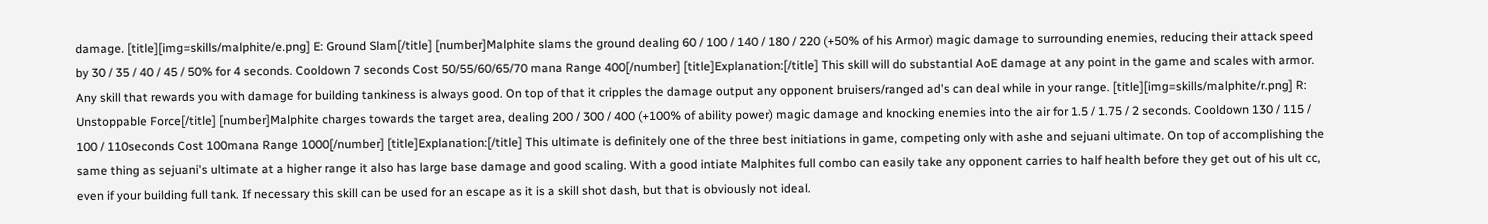damage. [title][img=skills/malphite/e.png] E: Ground Slam[/title] [number]Malphite slams the ground dealing 60 / 100 / 140 / 180 / 220 (+50% of his Armor) magic damage to surrounding enemies, reducing their attack speed by 30 / 35 / 40 / 45 / 50% for 4 seconds. Cooldown 7 seconds Cost 50/55/60/65/70 mana Range 400[/number] [title]Explanation:[/title] This skill will do substantial AoE damage at any point in the game and scales with armor. Any skill that rewards you with damage for building tankiness is always good. On top of that it cripples the damage output any opponent bruisers/ranged ad's can deal while in your range. [title][img=skills/malphite/r.png] R: Unstoppable Force[/title] [number]Malphite charges towards the target area, dealing 200 / 300 / 400 (+100% of ability power) magic damage and knocking enemies into the air for 1.5 / 1.75 / 2 seconds. Cooldown 130 / 115 / 100 / 110seconds Cost 100mana Range 1000[/number] [title]Explanation:[/title] This ultimate is definitely one of the three best initiations in game, competing only with ashe and sejuani ultimate. On top of accomplishing the same thing as sejuani's ultimate at a higher range it also has large base damage and good scaling. With a good intiate Malphites full combo can easily take any opponent carries to half health before they get out of his ult cc, even if your building full tank. If necessary this skill can be used for an escape as it is a skill shot dash, but that is obviously not ideal.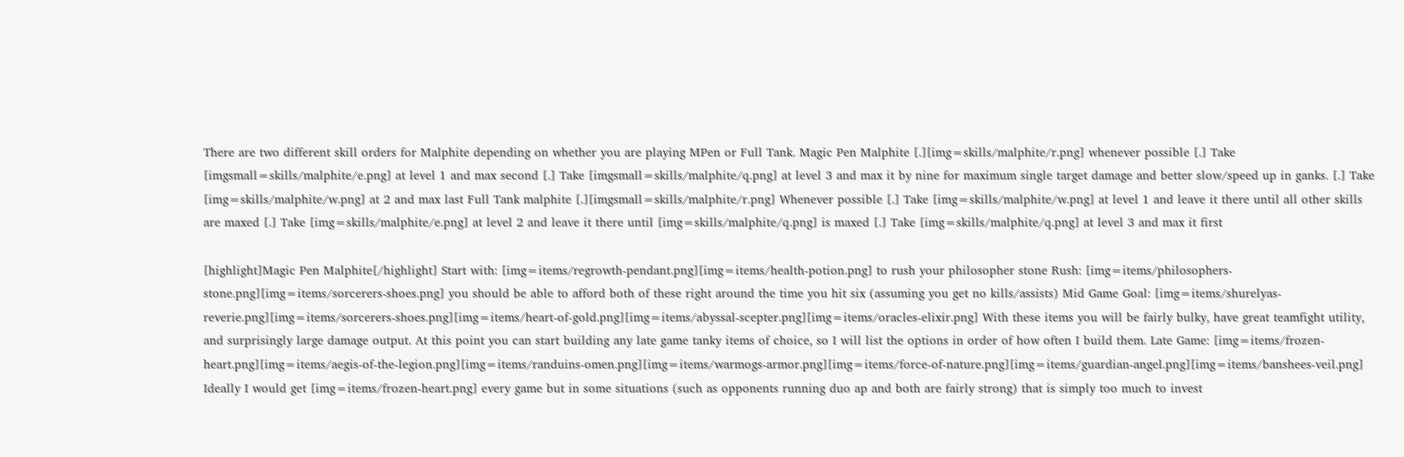There are two different skill orders for Malphite depending on whether you are playing MPen or Full Tank. Magic Pen Malphite [.][img=skills/malphite/r.png] whenever possible [.] Take [imgsmall=skills/malphite/e.png] at level 1 and max second [.] Take [imgsmall=skills/malphite/q.png] at level 3 and max it by nine for maximum single target damage and better slow/speed up in ganks. [.] Take [img=skills/malphite/w.png] at 2 and max last Full Tank malphite [.][imgsmall=skills/malphite/r.png] Whenever possible [.] Take [img=skills/malphite/w.png] at level 1 and leave it there until all other skills are maxed [.] Take [img=skills/malphite/e.png] at level 2 and leave it there until [img=skills/malphite/q.png] is maxed [.] Take [img=skills/malphite/q.png] at level 3 and max it first

[highlight]Magic Pen Malphite[/highlight] Start with: [img=items/regrowth-pendant.png][img=items/health-potion.png] to rush your philosopher stone Rush: [img=items/philosophers-stone.png][img=items/sorcerers-shoes.png] you should be able to afford both of these right around the time you hit six (assuming you get no kills/assists) Mid Game Goal: [img=items/shurelyas-reverie.png][img=items/sorcerers-shoes.png][img=items/heart-of-gold.png][img=items/abyssal-scepter.png][img=items/oracles-elixir.png] With these items you will be fairly bulky, have great teamfight utility, and surprisingly large damage output. At this point you can start building any late game tanky items of choice, so I will list the options in order of how often I build them. Late Game: [img=items/frozen-heart.png][img=items/aegis-of-the-legion.png][img=items/randuins-omen.png][img=items/warmogs-armor.png][img=items/force-of-nature.png][img=items/guardian-angel.png][img=items/banshees-veil.png] Ideally I would get [img=items/frozen-heart.png] every game but in some situations (such as opponents running duo ap and both are fairly strong) that is simply too much to invest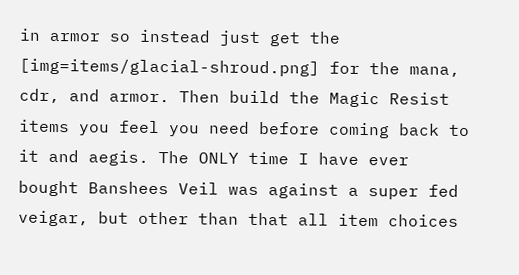in armor so instead just get the [img=items/glacial-shroud.png] for the mana, cdr, and armor. Then build the Magic Resist items you feel you need before coming back to it and aegis. The ONLY time I have ever bought Banshees Veil was against a super fed veigar, but other than that all item choices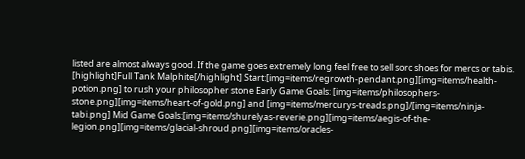listed are almost always good. If the game goes extremely long feel free to sell sorc shoes for mercs or tabis. [highlight]Full Tank Malphite[/highlight] Start:[img=items/regrowth-pendant.png][img=items/health-potion.png] to rush your philosopher stone Early Game Goals: [img=items/philosophers-stone.png][img=items/heart-of-gold.png] and [img=items/mercurys-treads.png]/[img=items/ninja-tabi.png] Mid Game Goals:[img=items/shurelyas-reverie.png][img=items/aegis-of-the-legion.png][img=items/glacial-shroud.png][img=items/oracles-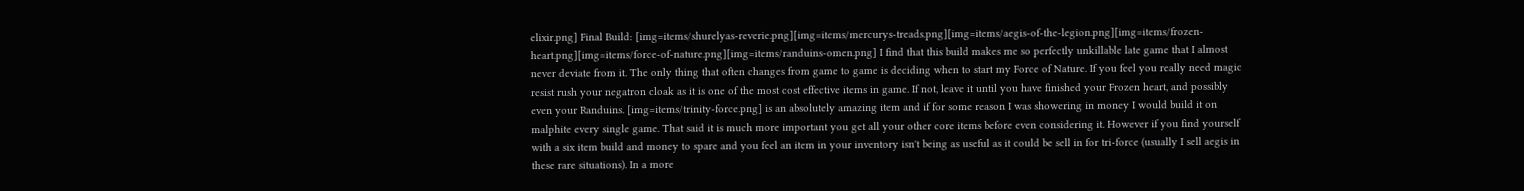elixir.png] Final Build: [img=items/shurelyas-reverie.png][img=items/mercurys-treads.png][img=items/aegis-of-the-legion.png][img=items/frozen-heart.png][img=items/force-of-nature.png][img=items/randuins-omen.png] I find that this build makes me so perfectly unkillable late game that I almost never deviate from it. The only thing that often changes from game to game is deciding when to start my Force of Nature. If you feel you really need magic resist rush your negatron cloak as it is one of the most cost effective items in game. If not, leave it until you have finished your Frozen heart, and possibly even your Randuins. [img=items/trinity-force.png] is an absolutely amazing item and if for some reason I was showering in money I would build it on malphite every single game. That said it is much more important you get all your other core items before even considering it. However if you find yourself with a six item build and money to spare and you feel an item in your inventory isn't being as useful as it could be sell in for tri-force (usually I sell aegis in these rare situations). In a more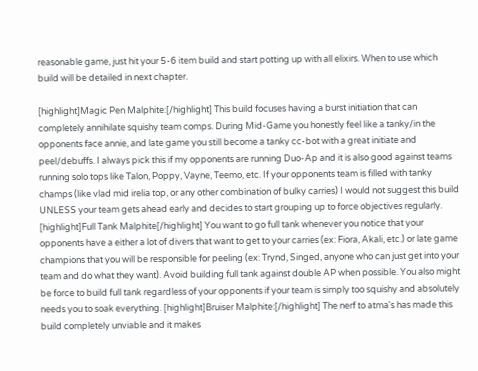reasonable game, just hit your 5-6 item build and start potting up with all elixirs. When to use which build will be detailed in next chapter.

[highlight]Magic Pen Malphite:[/highlight] This build focuses having a burst initiation that can completely annihilate squishy team comps. During Mid-Game you honestly feel like a tanky/in the opponents face annie, and late game you still become a tanky cc-bot with a great initiate and peel/debuffs. I always pick this if my opponents are running Duo-Ap and it is also good against teams running solo tops like Talon, Poppy, Vayne, Teemo, etc. If your opponents team is filled with tanky champs (like vlad mid irelia top, or any other combination of bulky carries) I would not suggest this build UNLESS your team gets ahead early and decides to start grouping up to force objectives regularly. [highlight]Full Tank Malphite[/highlight] You want to go full tank whenever you notice that your opponents have a either a lot of divers that want to get to your carries (ex: Fiora, Akali, etc.) or late game champions that you will be responsible for peeling (ex: Trynd, Singed, anyone who can just get into your team and do what they want). Avoid building full tank against double AP when possible. You also might be force to build full tank regardless of your opponents if your team is simply too squishy and absolutely needs you to soak everything. [highlight]Bruiser Malphite:[/highlight] The nerf to atma's has made this build completely unviable and it makes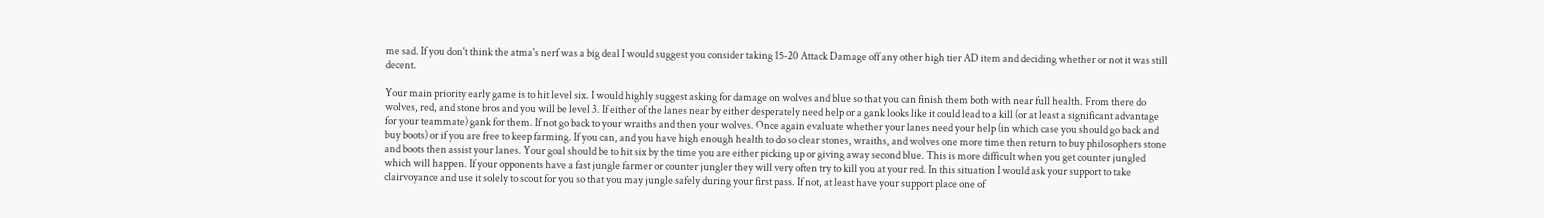me sad. If you don't think the atma's nerf was a big deal I would suggest you consider taking 15-20 Attack Damage off any other high tier AD item and deciding whether or not it was still decent.

Your main priority early game is to hit level six. I would highly suggest asking for damage on wolves and blue so that you can finish them both with near full health. From there do wolves, red, and stone bros and you will be level 3. If either of the lanes near by either desperately need help or a gank looks like it could lead to a kill (or at least a significant advantage for your teammate) gank for them. If not go back to your wraiths and then your wolves. Once again evaluate whether your lanes need your help (in which case you should go back and buy boots) or if you are free to keep farming. If you can, and you have high enough health to do so clear stones, wraiths, and wolves one more time then return to buy philosophers stone and boots then assist your lanes. Your goal should be to hit six by the time you are either picking up or giving away second blue. This is more difficult when you get counter jungled which will happen. If your opponents have a fast jungle farmer or counter jungler they will very often try to kill you at your red. In this situation I would ask your support to take clairvoyance and use it solely to scout for you so that you may jungle safely during your first pass. If not, at least have your support place one of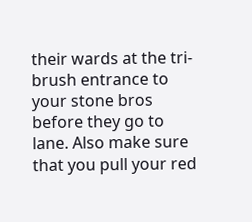their wards at the tri-brush entrance to your stone bros before they go to lane. Also make sure that you pull your red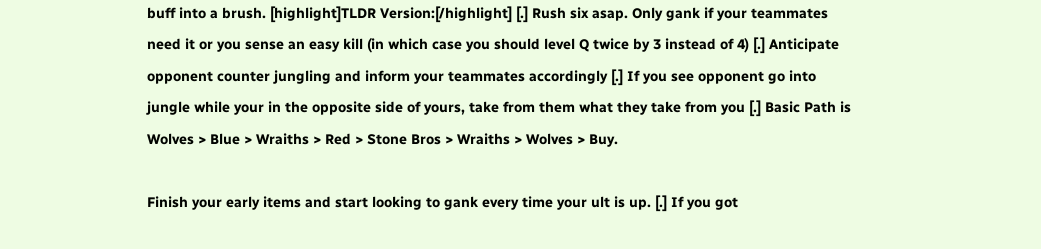buff into a brush. [highlight]TLDR Version:[/highlight] [.] Rush six asap. Only gank if your teammates need it or you sense an easy kill (in which case you should level Q twice by 3 instead of 4) [.] Anticipate opponent counter jungling and inform your teammates accordingly [.] If you see opponent go into jungle while your in the opposite side of yours, take from them what they take from you [.] Basic Path is Wolves > Blue > Wraiths > Red > Stone Bros > Wraiths > Wolves > Buy.

Finish your early items and start looking to gank every time your ult is up. [.] If you got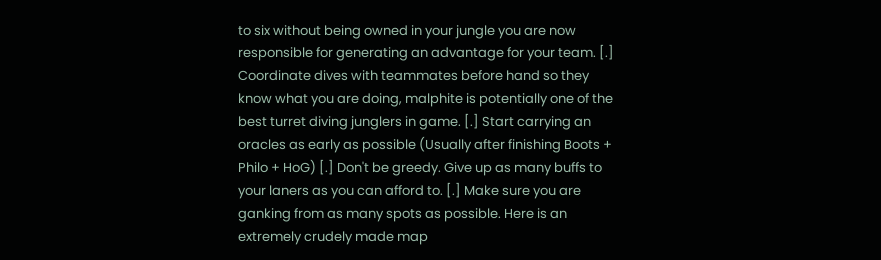to six without being owned in your jungle you are now responsible for generating an advantage for your team. [.] Coordinate dives with teammates before hand so they know what you are doing, malphite is potentially one of the best turret diving junglers in game. [.] Start carrying an oracles as early as possible (Usually after finishing Boots + Philo + HoG) [.] Don't be greedy. Give up as many buffs to your laners as you can afford to. [.] Make sure you are ganking from as many spots as possible. Here is an extremely crudely made map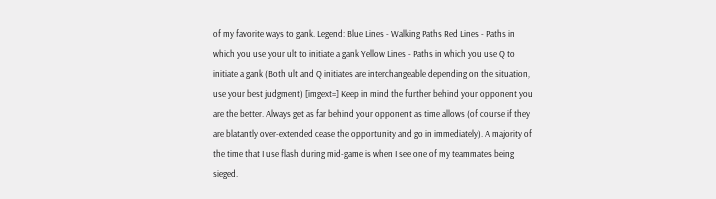of my favorite ways to gank. Legend: Blue Lines - Walking Paths Red Lines - Paths in which you use your ult to initiate a gank Yellow Lines - Paths in which you use Q to initiate a gank (Both ult and Q initiates are interchangeable depending on the situation, use your best judgment) [imgext=] Keep in mind the further behind your opponent you are the better. Always get as far behind your opponent as time allows (of course if they are blatantly over-extended cease the opportunity and go in immediately). A majority of the time that I use flash during mid-game is when I see one of my teammates being sieged.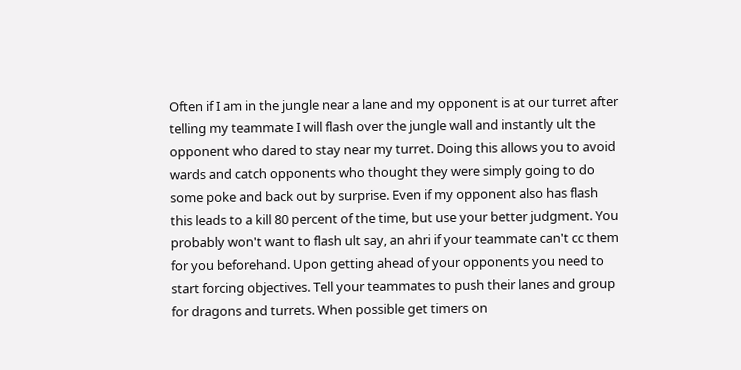Often if I am in the jungle near a lane and my opponent is at our turret after telling my teammate I will flash over the jungle wall and instantly ult the opponent who dared to stay near my turret. Doing this allows you to avoid wards and catch opponents who thought they were simply going to do some poke and back out by surprise. Even if my opponent also has flash this leads to a kill 80 percent of the time, but use your better judgment. You probably won't want to flash ult say, an ahri if your teammate can't cc them for you beforehand. Upon getting ahead of your opponents you need to start forcing objectives. Tell your teammates to push their lanes and group for dragons and turrets. When possible get timers on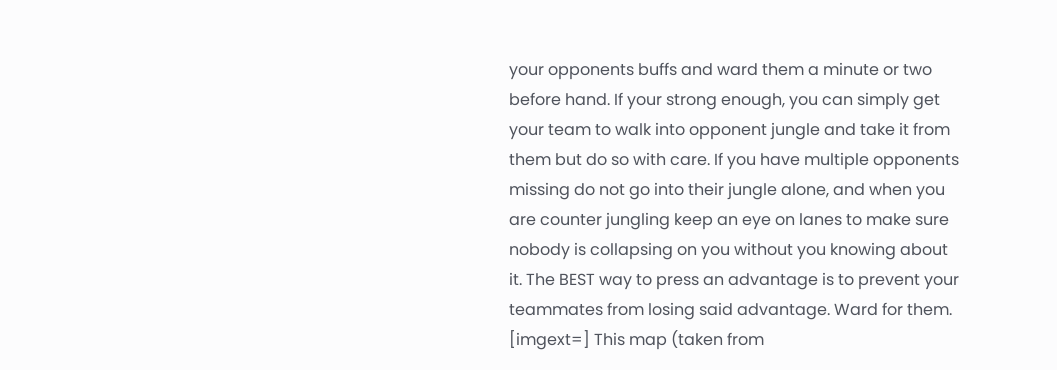your opponents buffs and ward them a minute or two before hand. If your strong enough, you can simply get your team to walk into opponent jungle and take it from them but do so with care. If you have multiple opponents missing do not go into their jungle alone, and when you are counter jungling keep an eye on lanes to make sure nobody is collapsing on you without you knowing about it. The BEST way to press an advantage is to prevent your teammates from losing said advantage. Ward for them. [imgext=] This map (taken from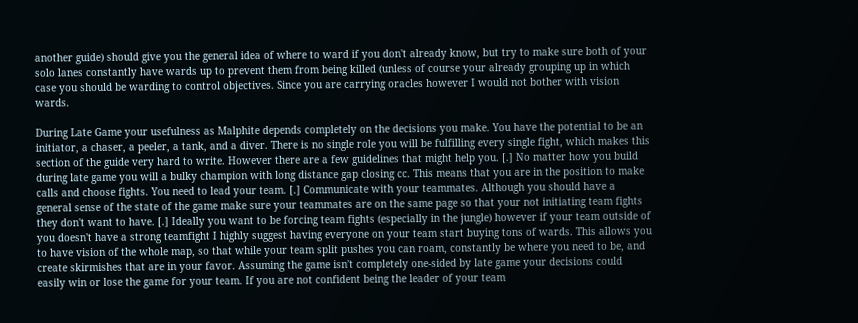another guide) should give you the general idea of where to ward if you don't already know, but try to make sure both of your solo lanes constantly have wards up to prevent them from being killed (unless of course your already grouping up in which case you should be warding to control objectives. Since you are carrying oracles however I would not bother with vision wards.

During Late Game your usefulness as Malphite depends completely on the decisions you make. You have the potential to be an initiator, a chaser, a peeler, a tank, and a diver. There is no single role you will be fulfilling every single fight, which makes this section of the guide very hard to write. However there are a few guidelines that might help you. [.] No matter how you build during late game you will a bulky champion with long distance gap closing cc. This means that you are in the position to make calls and choose fights. You need to lead your team. [.] Communicate with your teammates. Although you should have a general sense of the state of the game make sure your teammates are on the same page so that your not initiating team fights they don't want to have. [.] Ideally you want to be forcing team fights (especially in the jungle) however if your team outside of you doesn't have a strong teamfight I highly suggest having everyone on your team start buying tons of wards. This allows you to have vision of the whole map, so that while your team split pushes you can roam, constantly be where you need to be, and create skirmishes that are in your favor. Assuming the game isn't completely one-sided by late game your decisions could easily win or lose the game for your team. If you are not confident being the leader of your team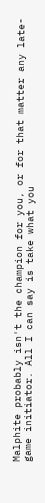Malphite probably isn't the champion for you, or for that matter any late-game initiator. All I can say is take what you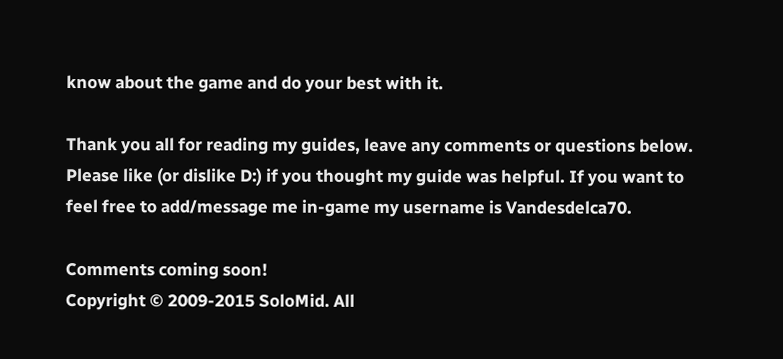know about the game and do your best with it.

Thank you all for reading my guides, leave any comments or questions below. Please like (or dislike D:) if you thought my guide was helpful. If you want to feel free to add/message me in-game my username is Vandesdelca70.

Comments coming soon!
Copyright © 2009-2015 SoloMid. All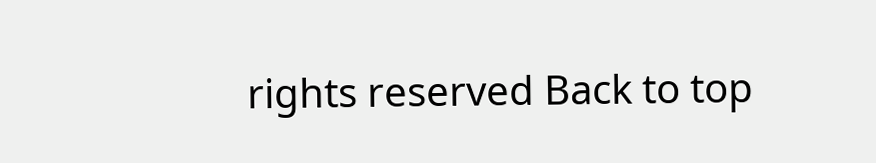rights reserved Back to top